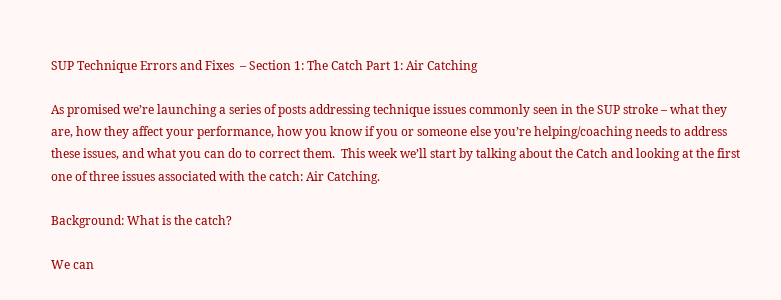SUP Technique Errors and Fixes  – Section 1: The Catch Part 1: Air Catching

As promised we’re launching a series of posts addressing technique issues commonly seen in the SUP stroke – what they are, how they affect your performance, how you know if you or someone else you’re helping/coaching needs to address these issues, and what you can do to correct them.  This week we’ll start by talking about the Catch and looking at the first one of three issues associated with the catch: Air Catching.

Background: What is the catch?

We can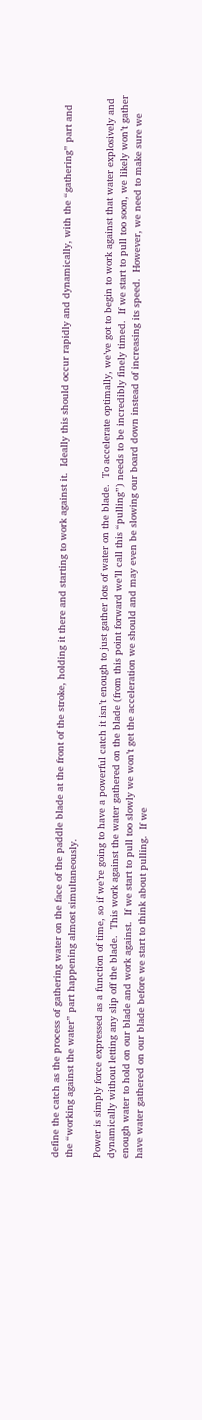define the catch as the process of gathering water on the face of the paddle blade at the front of the stroke, holding it there and starting to work against it.  Ideally this should occur rapidly and dynamically, with the “gathering” part and the “working against the water” part happening almost simultaneously.

Power is simply force expressed as a function of time, so if we’re going to have a powerful catch it isn’t enough to just gather lots of water on the blade.  To accelerate optimally, we’ve got to begin to work against that water explosively and dynamically without letting any slip off the blade.  This work against the water gathered on the blade (from this point forward we’ll call this “pulling”) needs to be incredibly finely timed.  If we start to pull too soon, we likely won’t gather enough water to hold on our blade and work against.  If we start to pull too slowly we won’t get the acceleration we should and may even be slowing our board down instead of increasing its speed.  However, we need to make sure we have water gathered on our blade before we start to think about pulling.  If we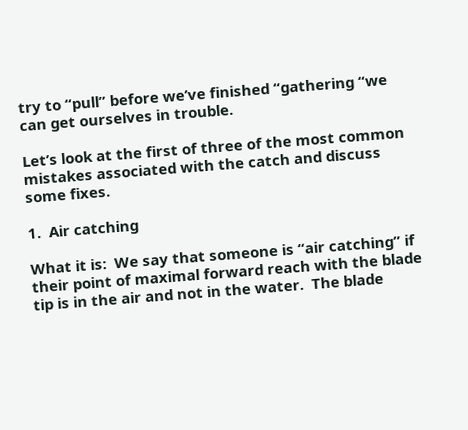try to “pull” before we’ve finished “gathering “we can get ourselves in trouble.

Let’s look at the first of three of the most common mistakes associated with the catch and discuss some fixes.

1.  Air catching

What it is:  We say that someone is “air catching” if their point of maximal forward reach with the blade tip is in the air and not in the water.  The blade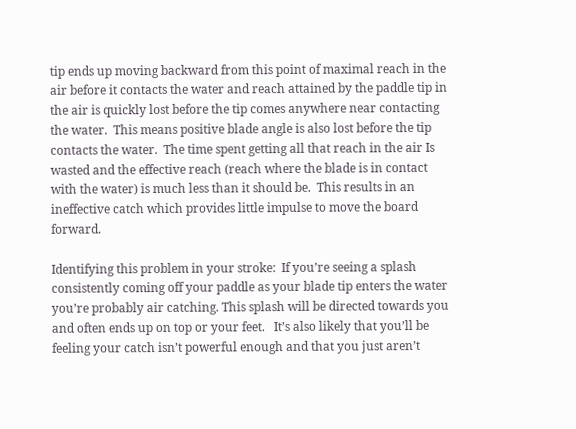tip ends up moving backward from this point of maximal reach in the air before it contacts the water and reach attained by the paddle tip in the air is quickly lost before the tip comes anywhere near contacting the water.  This means positive blade angle is also lost before the tip contacts the water.  The time spent getting all that reach in the air Is wasted and the effective reach (reach where the blade is in contact with the water) is much less than it should be.  This results in an ineffective catch which provides little impulse to move the board forward.

Identifying this problem in your stroke:  If you’re seeing a splash consistently coming off your paddle as your blade tip enters the water you’re probably air catching. This splash will be directed towards you and often ends up on top or your feet.   It’s also likely that you’ll be feeling your catch isn’t powerful enough and that you just aren’t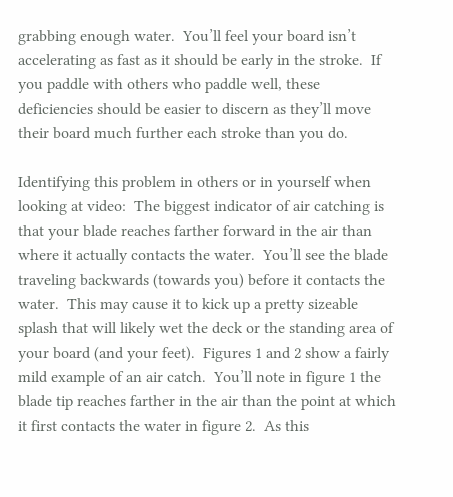grabbing enough water.  You’ll feel your board isn’t accelerating as fast as it should be early in the stroke.  If you paddle with others who paddle well, these deficiencies should be easier to discern as they’ll move their board much further each stroke than you do.

Identifying this problem in others or in yourself when looking at video:  The biggest indicator of air catching is that your blade reaches farther forward in the air than where it actually contacts the water.  You’ll see the blade traveling backwards (towards you) before it contacts the water.  This may cause it to kick up a pretty sizeable splash that will likely wet the deck or the standing area of your board (and your feet).  Figures 1 and 2 show a fairly mild example of an air catch.  You’ll note in figure 1 the blade tip reaches farther in the air than the point at which it first contacts the water in figure 2.  As this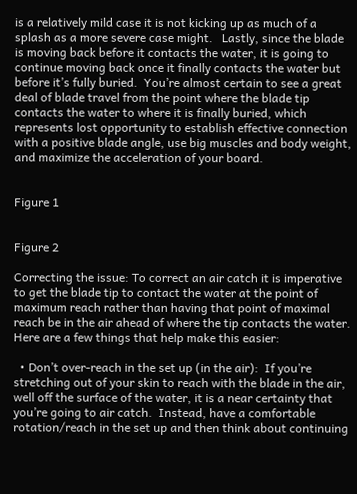is a relatively mild case it is not kicking up as much of a splash as a more severe case might.   Lastly, since the blade is moving back before it contacts the water, it is going to continue moving back once it finally contacts the water but before it’s fully buried.  You’re almost certain to see a great deal of blade travel from the point where the blade tip contacts the water to where it is finally buried, which represents lost opportunity to establish effective connection with a positive blade angle, use big muscles and body weight, and maximize the acceleration of your board.


Figure 1


Figure 2

Correcting the issue: To correct an air catch it is imperative to get the blade tip to contact the water at the point of maximum reach rather than having that point of maximal reach be in the air ahead of where the tip contacts the water.  Here are a few things that help make this easier:

  • Don’t over-reach in the set up (in the air):  If you’re stretching out of your skin to reach with the blade in the air, well off the surface of the water, it is a near certainty that you’re going to air catch.  Instead, have a comfortable rotation/reach in the set up and then think about continuing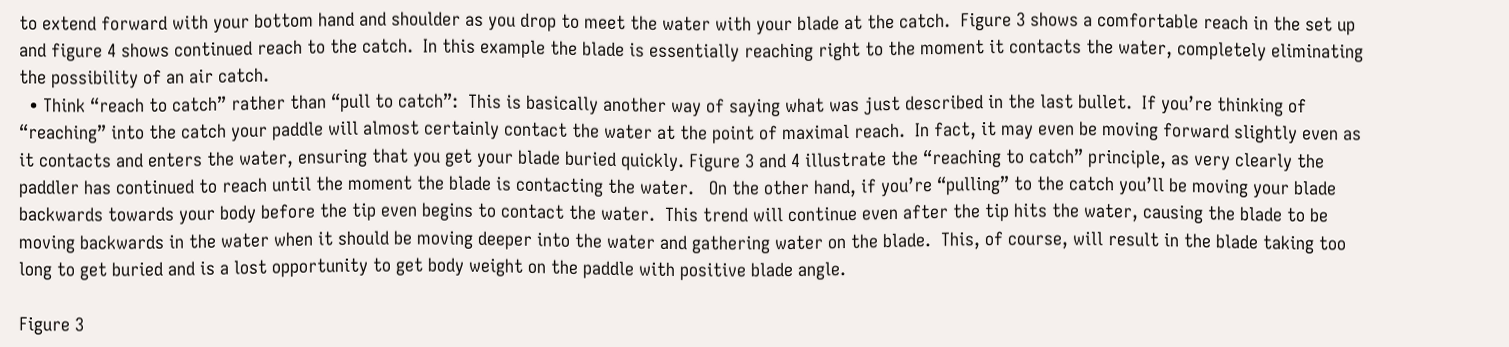to extend forward with your bottom hand and shoulder as you drop to meet the water with your blade at the catch.  Figure 3 shows a comfortable reach in the set up and figure 4 shows continued reach to the catch.  In this example the blade is essentially reaching right to the moment it contacts the water, completely eliminating the possibility of an air catch.
  • Think “reach to catch” rather than “pull to catch”:  This is basically another way of saying what was just described in the last bullet.  If you’re thinking of “reaching” into the catch your paddle will almost certainly contact the water at the point of maximal reach.  In fact, it may even be moving forward slightly even as it contacts and enters the water, ensuring that you get your blade buried quickly. Figure 3 and 4 illustrate the “reaching to catch” principle, as very clearly the paddler has continued to reach until the moment the blade is contacting the water.   On the other hand, if you’re “pulling” to the catch you’ll be moving your blade backwards towards your body before the tip even begins to contact the water.  This trend will continue even after the tip hits the water, causing the blade to be moving backwards in the water when it should be moving deeper into the water and gathering water on the blade.  This, of course, will result in the blade taking too long to get buried and is a lost opportunity to get body weight on the paddle with positive blade angle.

Figure 3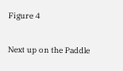Figure 4

Next up on the Paddle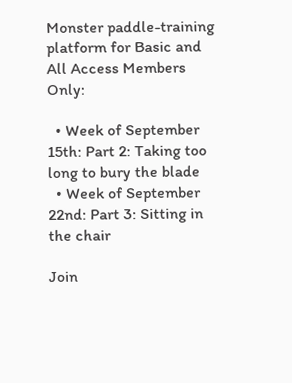Monster paddle-training platform for Basic and All Access Members Only:

  • Week of September 15th: Part 2: Taking too long to bury the blade
  • Week of September 22nd: Part 3: Sitting in the chair

Join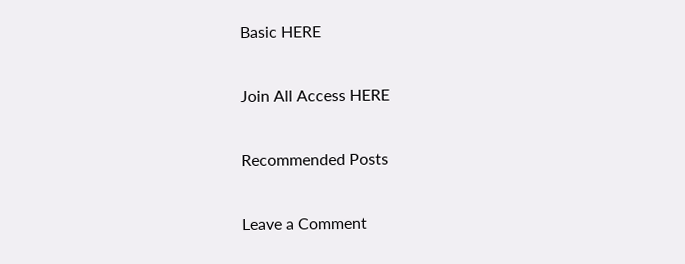Basic HERE

Join All Access HERE

Recommended Posts

Leave a Comment